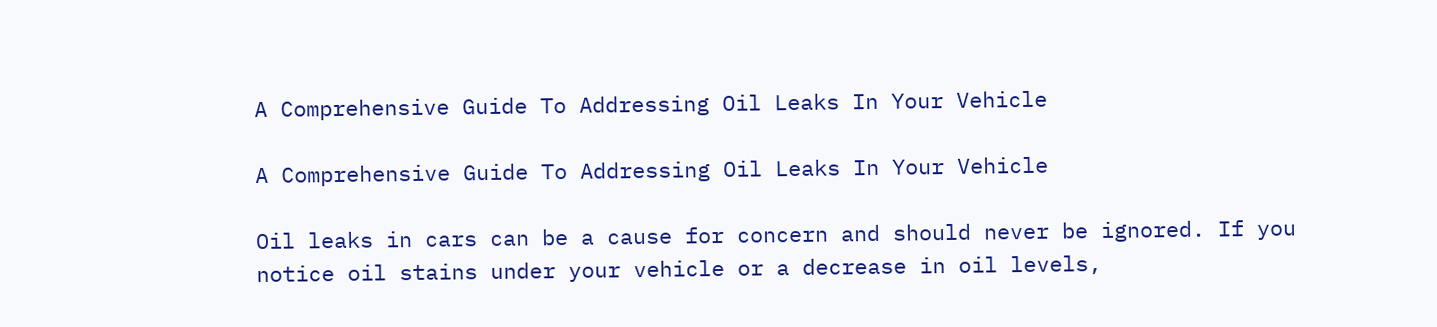A Comprehensive Guide To Addressing Oil Leaks In Your Vehicle

A Comprehensive Guide To Addressing Oil Leaks In Your Vehicle

Oil leaks in cars can be a cause for concern and should never be ignored. If you notice oil stains under your vehicle or a decrease in oil levels,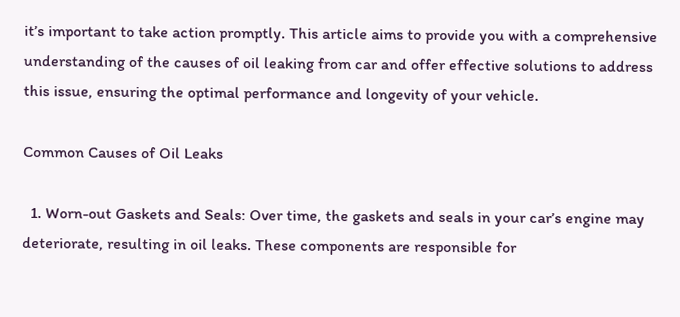it’s important to take action promptly. This article aims to provide you with a comprehensive understanding of the causes of oil leaking from car and offer effective solutions to address this issue, ensuring the optimal performance and longevity of your vehicle.

Common Causes of Oil Leaks

  1. Worn-out Gaskets and Seals: Over time, the gaskets and seals in your car’s engine may deteriorate, resulting in oil leaks. These components are responsible for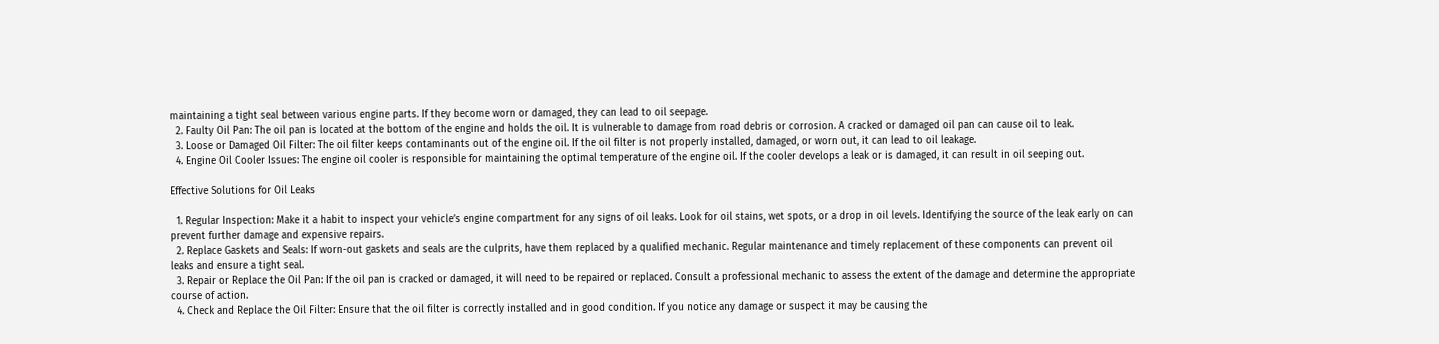maintaining a tight seal between various engine parts. If they become worn or damaged, they can lead to oil seepage.
  2. Faulty Oil Pan: The oil pan is located at the bottom of the engine and holds the oil. It is vulnerable to damage from road debris or corrosion. A cracked or damaged oil pan can cause oil to leak.
  3. Loose or Damaged Oil Filter: The oil filter keeps contaminants out of the engine oil. If the oil filter is not properly installed, damaged, or worn out, it can lead to oil leakage.
  4. Engine Oil Cooler Issues: The engine oil cooler is responsible for maintaining the optimal temperature of the engine oil. If the cooler develops a leak or is damaged, it can result in oil seeping out.

Effective Solutions for Oil Leaks

  1. Regular Inspection: Make it a habit to inspect your vehicle’s engine compartment for any signs of oil leaks. Look for oil stains, wet spots, or a drop in oil levels. Identifying the source of the leak early on can prevent further damage and expensive repairs.
  2. Replace Gaskets and Seals: If worn-out gaskets and seals are the culprits, have them replaced by a qualified mechanic. Regular maintenance and timely replacement of these components can prevent oil leaks and ensure a tight seal.
  3. Repair or Replace the Oil Pan: If the oil pan is cracked or damaged, it will need to be repaired or replaced. Consult a professional mechanic to assess the extent of the damage and determine the appropriate course of action.
  4. Check and Replace the Oil Filter: Ensure that the oil filter is correctly installed and in good condition. If you notice any damage or suspect it may be causing the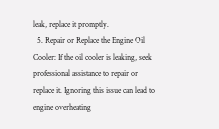leak, replace it promptly.
  5. Repair or Replace the Engine Oil Cooler: If the oil cooler is leaking, seek professional assistance to repair or replace it. Ignoring this issue can lead to engine overheating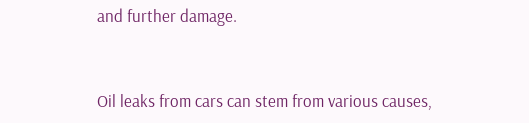and further damage.


Oil leaks from cars can stem from various causes,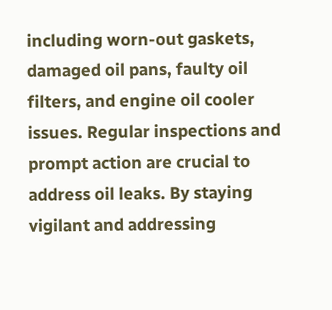including worn-out gaskets, damaged oil pans, faulty oil filters, and engine oil cooler issues. Regular inspections and prompt action are crucial to address oil leaks. By staying vigilant and addressing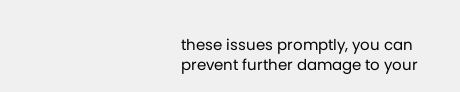these issues promptly, you can prevent further damage to your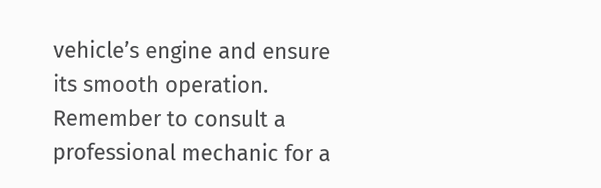vehicle’s engine and ensure its smooth operation. Remember to consult a professional mechanic for a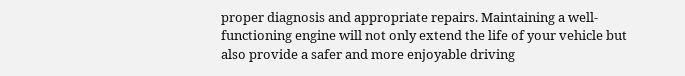proper diagnosis and appropriate repairs. Maintaining a well-functioning engine will not only extend the life of your vehicle but also provide a safer and more enjoyable driving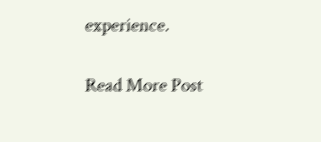experience.

Read More Post